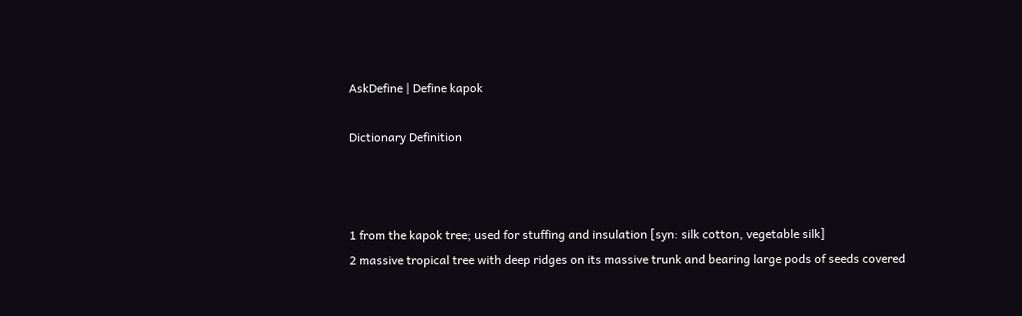AskDefine | Define kapok

Dictionary Definition



1 from the kapok tree; used for stuffing and insulation [syn: silk cotton, vegetable silk]
2 massive tropical tree with deep ridges on its massive trunk and bearing large pods of seeds covered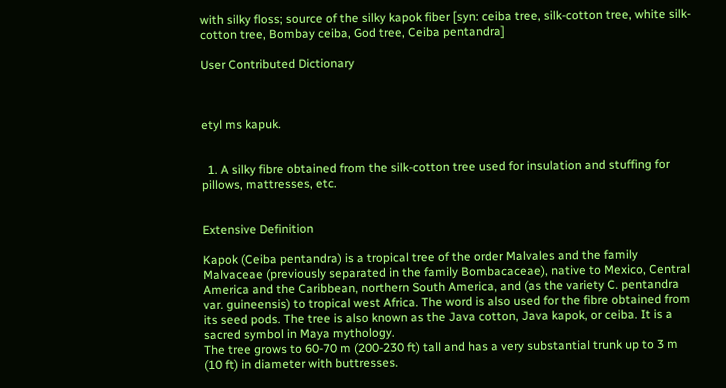with silky floss; source of the silky kapok fiber [syn: ceiba tree, silk-cotton tree, white silk-cotton tree, Bombay ceiba, God tree, Ceiba pentandra]

User Contributed Dictionary



etyl ms kapuk.


  1. A silky fibre obtained from the silk-cotton tree used for insulation and stuffing for pillows, mattresses, etc.


Extensive Definition

Kapok (Ceiba pentandra) is a tropical tree of the order Malvales and the family Malvaceae (previously separated in the family Bombacaceae), native to Mexico, Central America and the Caribbean, northern South America, and (as the variety C. pentandra var. guineensis) to tropical west Africa. The word is also used for the fibre obtained from its seed pods. The tree is also known as the Java cotton, Java kapok, or ceiba. It is a sacred symbol in Maya mythology.
The tree grows to 60-70 m (200-230 ft) tall and has a very substantial trunk up to 3 m (10 ft) in diameter with buttresses.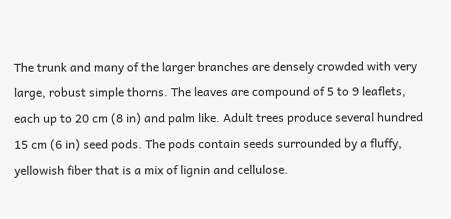The trunk and many of the larger branches are densely crowded with very large, robust simple thorns. The leaves are compound of 5 to 9 leaflets, each up to 20 cm (8 in) and palm like. Adult trees produce several hundred 15 cm (6 in) seed pods. The pods contain seeds surrounded by a fluffy, yellowish fiber that is a mix of lignin and cellulose.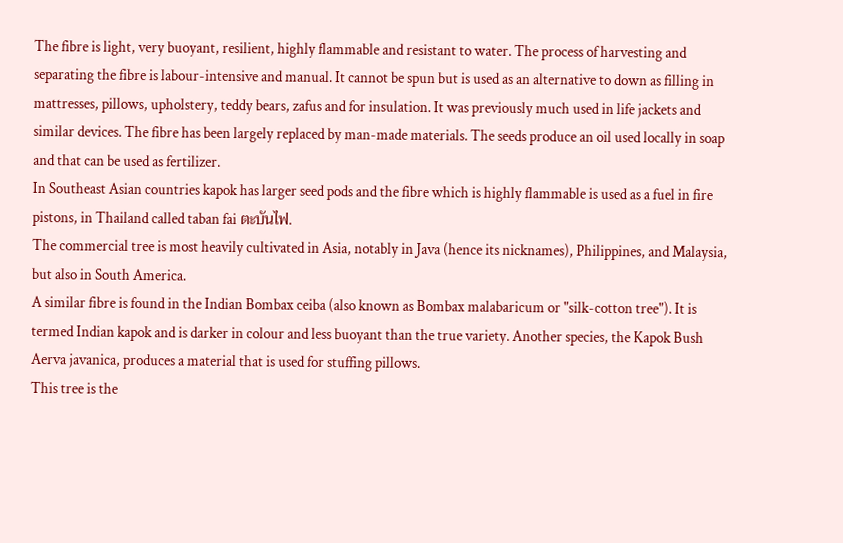The fibre is light, very buoyant, resilient, highly flammable and resistant to water. The process of harvesting and separating the fibre is labour-intensive and manual. It cannot be spun but is used as an alternative to down as filling in mattresses, pillows, upholstery, teddy bears, zafus and for insulation. It was previously much used in life jackets and similar devices. The fibre has been largely replaced by man-made materials. The seeds produce an oil used locally in soap and that can be used as fertilizer.
In Southeast Asian countries kapok has larger seed pods and the fibre which is highly flammable is used as a fuel in fire pistons, in Thailand called taban fai ตะบันไฟ.
The commercial tree is most heavily cultivated in Asia, notably in Java (hence its nicknames), Philippines, and Malaysia, but also in South America.
A similar fibre is found in the Indian Bombax ceiba (also known as Bombax malabaricum or "silk-cotton tree"). It is termed Indian kapok and is darker in colour and less buoyant than the true variety. Another species, the Kapok Bush Aerva javanica, produces a material that is used for stuffing pillows.
This tree is the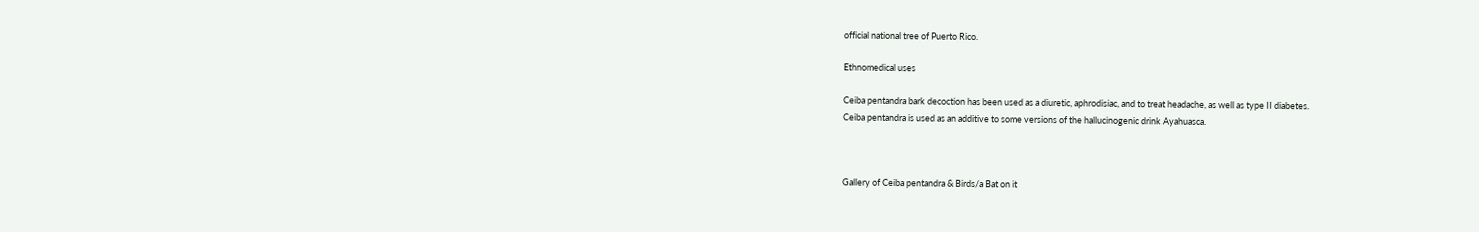official national tree of Puerto Rico.

Ethnomedical uses

Ceiba pentandra bark decoction has been used as a diuretic, aphrodisiac, and to treat headache, as well as type II diabetes.
Ceiba pentandra is used as an additive to some versions of the hallucinogenic drink Ayahuasca.



Gallery of Ceiba pentandra & Birds/a Bat on it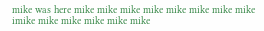mike was here mike mike mike mike mike mike mike mike imike mike mike mike mike mike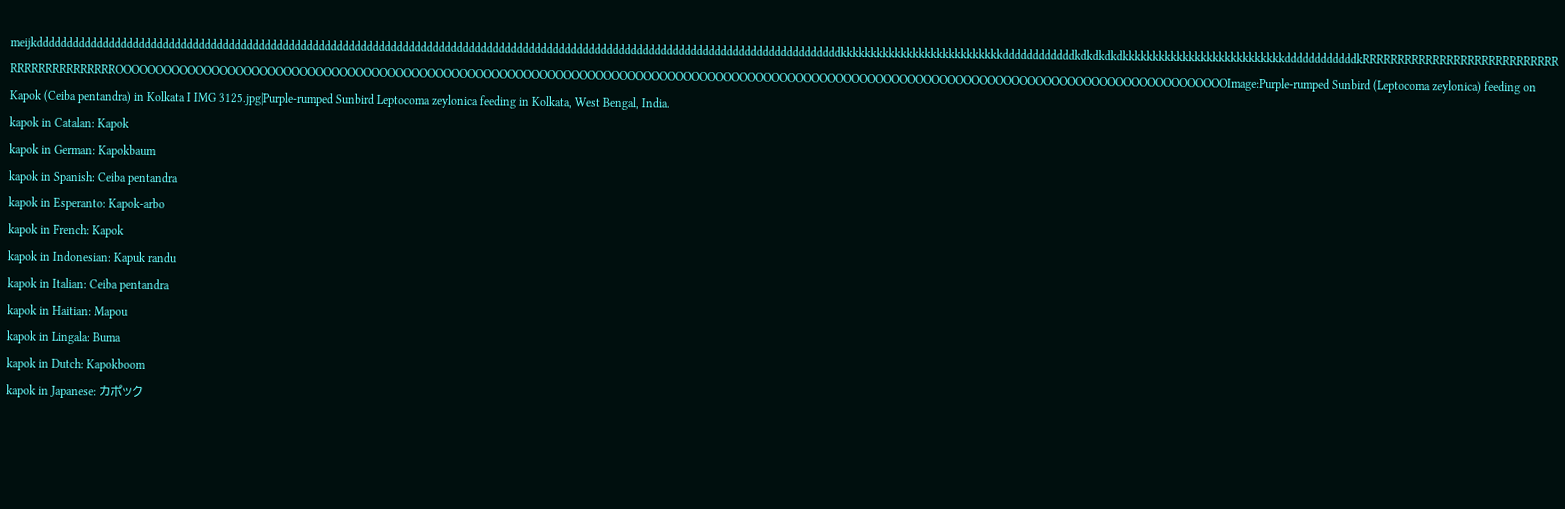meijkddddddddddddddddddddddddddddddddddddddddddddddddddddddddddddddddddddddddddddddddddddddddddddddddddddddddddddddddddddddddddddddddddddddkkkkkkkkkkkkkkkkkkkkkkkkkkkddddddddddddkdkdkdkdkkkkkkkkkkkkkkkkkkkkkkkkkkkddddddddddddkRRRRRRRRRRRRRRRRRRRRRRRRRRRRRRRRRRRRRRRRRRROOOOOOOOOOOOOOOOOOOOOOOOOOOOOOOOOOOOOOOOOOOOOOOOOOOOOOOOOOOOOOOOOOOOOOOOOOOOOOOOOOOOOOOOOOOOOOOOOOOOOOOOOOOOOOOOOOOOOOOOOOOOOOOOOOOOOOOOOOOImage:Purple-rumped Sunbird (Leptocoma zeylonica) feeding on Kapok (Ceiba pentandra) in Kolkata I IMG 3125.jpg|Purple-rumped Sunbird Leptocoma zeylonica feeding in Kolkata, West Bengal, India.
kapok in Catalan: Kapok
kapok in German: Kapokbaum
kapok in Spanish: Ceiba pentandra
kapok in Esperanto: Kapok-arbo
kapok in French: Kapok
kapok in Indonesian: Kapuk randu
kapok in Italian: Ceiba pentandra
kapok in Haitian: Mapou
kapok in Lingala: Buma
kapok in Dutch: Kapokboom
kapok in Japanese: カポック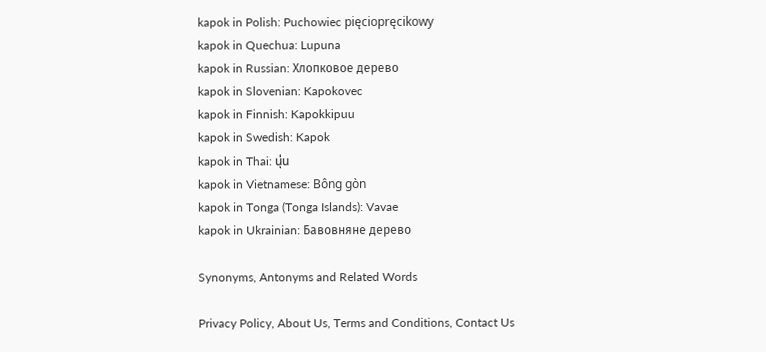kapok in Polish: Puchowiec pięciopręcikowy
kapok in Quechua: Lupuna
kapok in Russian: Хлопковое дерево
kapok in Slovenian: Kapokovec
kapok in Finnish: Kapokkipuu
kapok in Swedish: Kapok
kapok in Thai: นุ่น
kapok in Vietnamese: Bông gòn
kapok in Tonga (Tonga Islands): Vavae
kapok in Ukrainian: Бавовняне дерево

Synonyms, Antonyms and Related Words

Privacy Policy, About Us, Terms and Conditions, Contact Us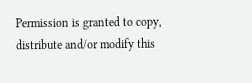Permission is granted to copy, distribute and/or modify this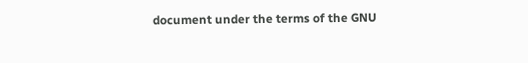document under the terms of the GNU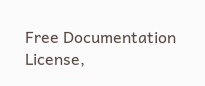Free Documentation License,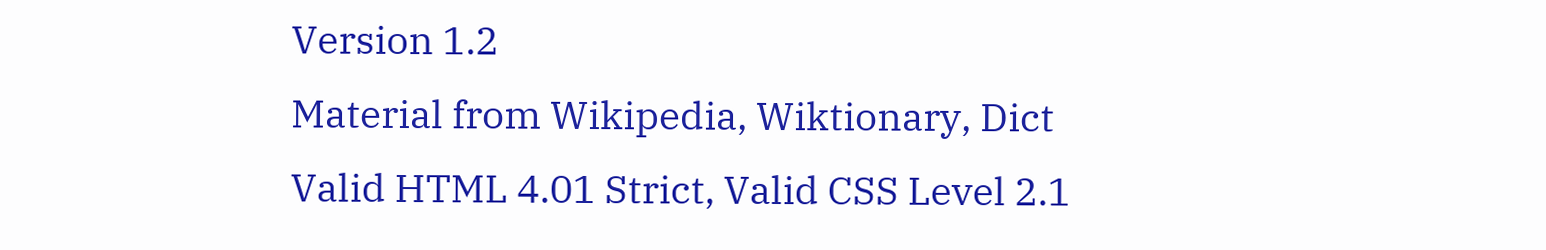Version 1.2
Material from Wikipedia, Wiktionary, Dict
Valid HTML 4.01 Strict, Valid CSS Level 2.1